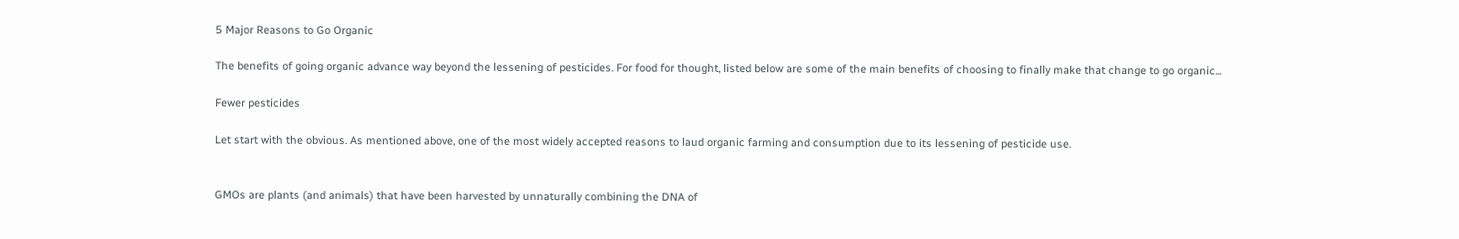5 Major Reasons to Go Organic

The benefits of going organic advance way beyond the lessening of pesticides. For food for thought, listed below are some of the main benefits of choosing to finally make that change to go organic...

Fewer pesticides

Let start with the obvious. As mentioned above, one of the most widely accepted reasons to laud organic farming and consumption due to its lessening of pesticide use.


GMOs are plants (and animals) that have been harvested by unnaturally combining the DNA of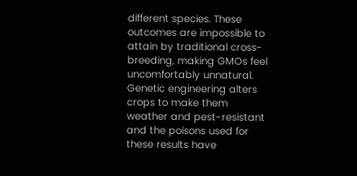different species. These outcomes are impossible to attain by traditional cross-breeding, making GMOs feel uncomfortably unnatural. Genetic engineering alters crops to make them weather and pest-resistant and the poisons used for these results have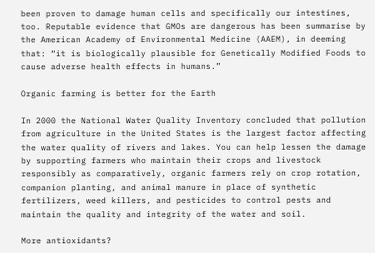been proven to damage human cells and specifically our intestines, too. Reputable evidence that GMOs are dangerous has been summarise by the American Academy of Environmental Medicine (AAEM), in deeming that: “it is biologically plausible for Genetically Modified Foods to cause adverse health effects in humans.”

Organic farming is better for the Earth

In 2000 the National Water Quality Inventory concluded that pollution from agriculture in the United States is the largest factor affecting the water quality of rivers and lakes. You can help lessen the damage by supporting farmers who maintain their crops and livestock responsibly as comparatively, organic farmers rely on crop rotation, companion planting, and animal manure in place of synthetic fertilizers, weed killers, and pesticides to control pests and maintain the quality and integrity of the water and soil.

More antioxidants?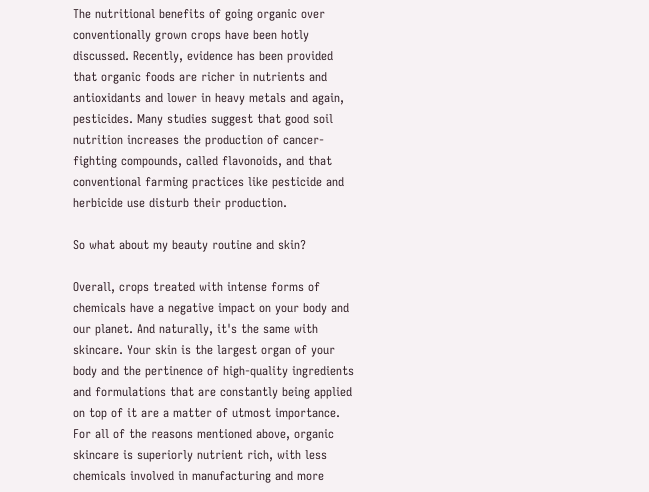The nutritional benefits of going organic over conventionally grown crops have been hotly discussed. Recently, evidence has been provided that organic foods are richer in nutrients and antioxidants and lower in heavy metals and again, pesticides. Many studies suggest that good soil nutrition increases the production of cancer-fighting compounds, called flavonoids, and that conventional farming practices like pesticide and herbicide use disturb their production.

So what about my beauty routine and skin?

Overall, crops treated with intense forms of chemicals have a negative impact on your body and our planet. And naturally, it's the same with skincare. Your skin is the largest organ of your body and the pertinence of high-quality ingredients and formulations that are constantly being applied on top of it are a matter of utmost importance. For all of the reasons mentioned above, organic skincare is superiorly nutrient rich, with less chemicals involved in manufacturing and more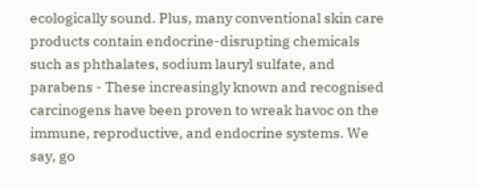ecologically sound. Plus, many conventional skin care products contain endocrine-disrupting chemicals such as phthalates, sodium lauryl sulfate, and parabens - These increasingly known and recognised carcinogens have been proven to wreak havoc on the immune, reproductive, and endocrine systems. We say, go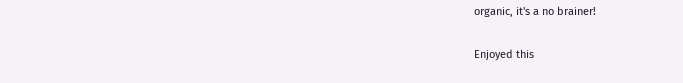organic, it's a no brainer!

Enjoyed this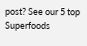post? See our 5 top Superfoods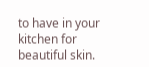to have in your kitchen for beautiful skin.